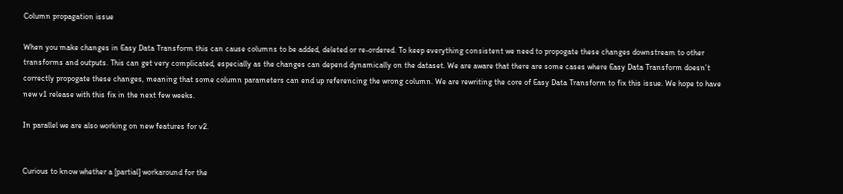Column propagation issue

When you make changes in Easy Data Transform this can cause columns to be added, deleted or re-ordered. To keep everything consistent we need to propogate these changes downstream to other transforms and outputs. This can get very complicated, especially as the changes can depend dynamically on the dataset. We are aware that there are some cases where Easy Data Transform doesn’t correctly propogate these changes, meaning that some column parameters can end up referencing the wrong column. We are rewriting the core of Easy Data Transform to fix this issue. We hope to have new v1 release with this fix in the next few weeks.

In parallel we are also working on new features for v2.


Curious to know whether a [partial] workaround for the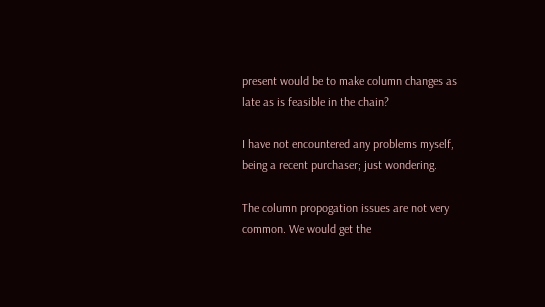present would be to make column changes as late as is feasible in the chain?

I have not encountered any problems myself, being a recent purchaser; just wondering.

The column propogation issues are not very common. We would get the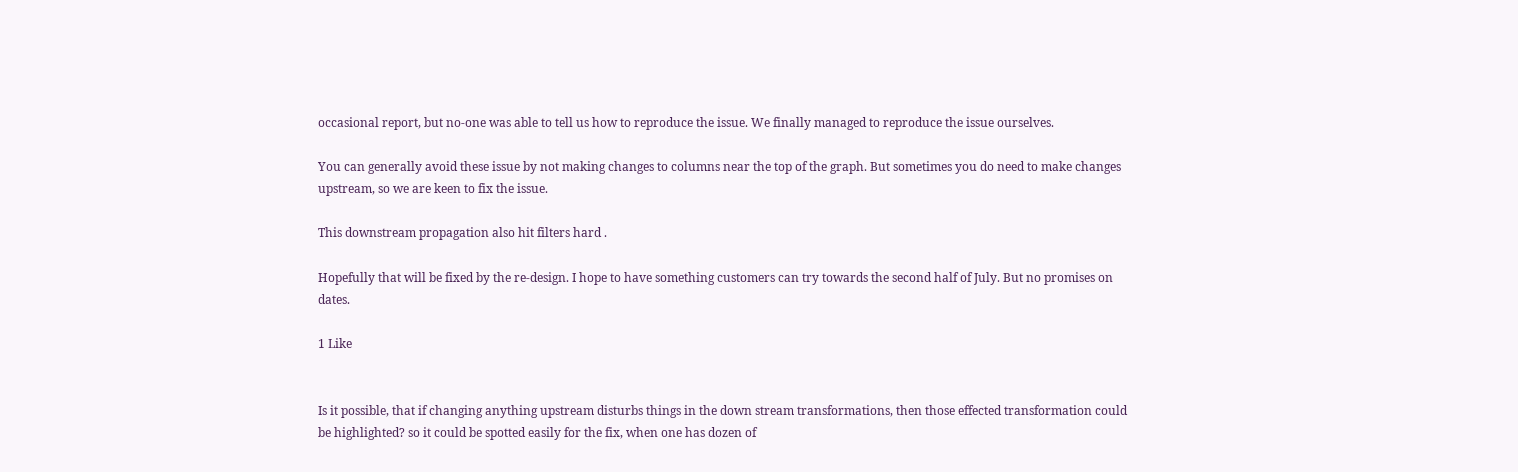occasional report, but no-one was able to tell us how to reproduce the issue. We finally managed to reproduce the issue ourselves.

You can generally avoid these issue by not making changes to columns near the top of the graph. But sometimes you do need to make changes upstream, so we are keen to fix the issue.

This downstream propagation also hit filters hard .

Hopefully that will be fixed by the re-design. I hope to have something customers can try towards the second half of July. But no promises on dates.

1 Like


Is it possible, that if changing anything upstream disturbs things in the down stream transformations, then those effected transformation could be highlighted? so it could be spotted easily for the fix, when one has dozen of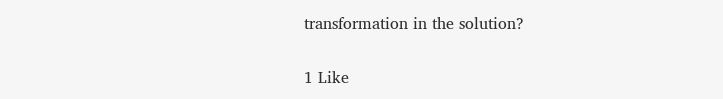transformation in the solution?

1 Like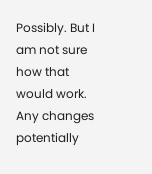Possibly. But I am not sure how that would work. Any changes potentially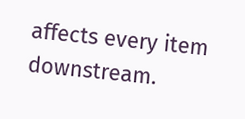affects every item downstream.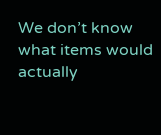We don’t know what items would actually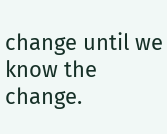change until we know the change.